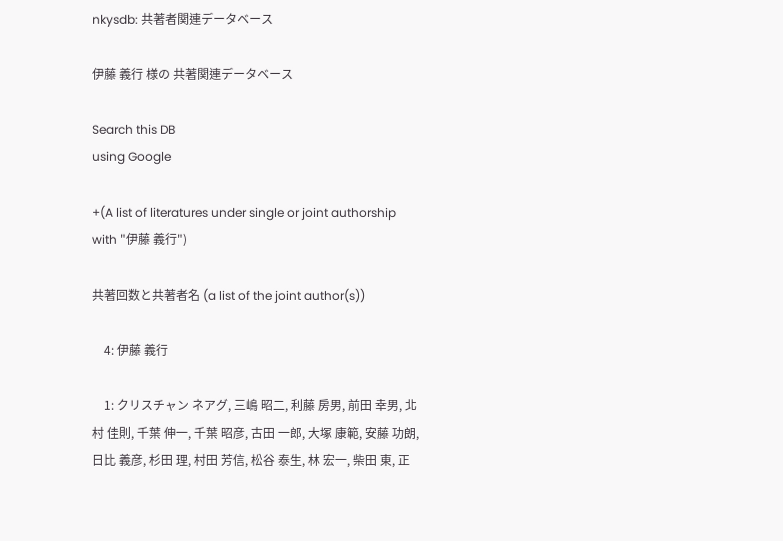nkysdb: 共著者関連データベース

伊藤 義行 様の 共著関連データベース

Search this DB
using Google

+(A list of literatures under single or joint authorship with "伊藤 義行")

共著回数と共著者名 (a list of the joint author(s))

    4: 伊藤 義行

    1: クリスチャン ネアグ, 三嶋 昭二, 利藤 房男, 前田 幸男, 北村 佳則, 千葉 伸一, 千葉 昭彦, 古田 一郎, 大塚 康範, 安藤 功朗, 日比 義彦, 杉田 理, 村田 芳信, 松谷 泰生, 林 宏一, 柴田 東, 正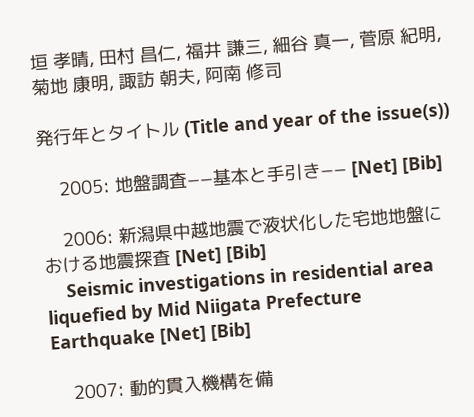垣 孝晴, 田村 昌仁, 福井 謙三, 細谷 真一, 菅原 紀明, 菊地 康明, 諏訪 朝夫, 阿南 修司

発行年とタイトル (Title and year of the issue(s))

    2005: 地盤調査−−基本と手引き−− [Net] [Bib]

    2006: 新潟県中越地震で液状化した宅地地盤における地震探査 [Net] [Bib]
    Seismic investigations in residential area liquefied by Mid Niigata Prefecture Earthquake [Net] [Bib]

    2007: 動的貫入機構を備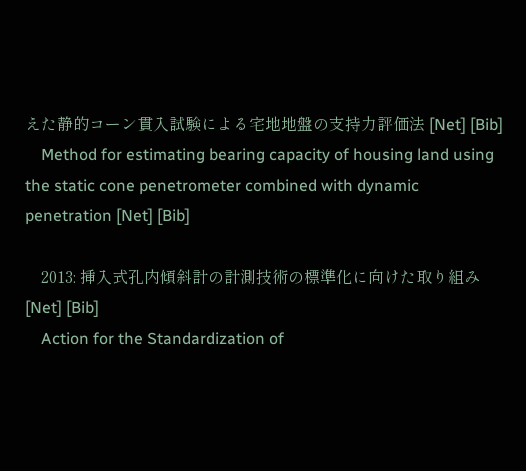えた静的コーン貫入試験による宅地地盤の支持力評価法 [Net] [Bib]
    Method for estimating bearing capacity of housing land using the static cone penetrometer combined with dynamic penetration [Net] [Bib]

    2013: 挿入式孔内傾斜計の計測技術の標準化に向けた取り組み [Net] [Bib]
    Action for the Standardization of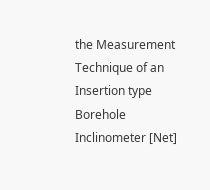the Measurement Technique of an Insertion type Borehole Inclinometer [Net]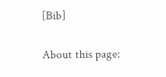[Bib]

About this page: